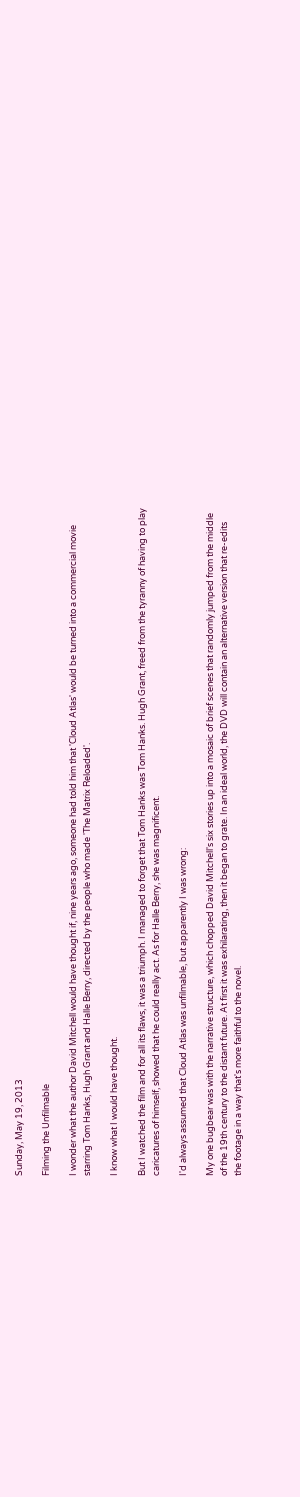Sunday, May 19, 2013

Filming the Unfilmable

I wonder what the author David Mitchell would have thought if, nine years ago, someone had told him that 'Cloud Atlas' would be turned into a commercial movie starring Tom Hanks, Hugh Grant and Halle Berry, directed by the people who made 'The Matrix Reloaded'.

I know what I would have thought.

But I watched the film and for all its flaws, it was a triumph. I managed to forget that Tom Hanks was Tom Hanks. Hugh Grant, freed from the tyranny of having to play caricatures of himself, showed that he could really act. As for Halle Berry, she was magnificent.

I'd always assumed that Cloud Atlas was unfilmable, but apparently I was wrong:

My one bugbear was with the narrative structure, which chopped David Mitchell's six stories up into a mosaic of brief scenes that randomly jumped from the middle of the 19th century to the distant future. At first it was exhilarating, then it began to grate. In an ideal world, the DVD will contain an alternative version that re-edits the footage in a way that's more faithful to the novel.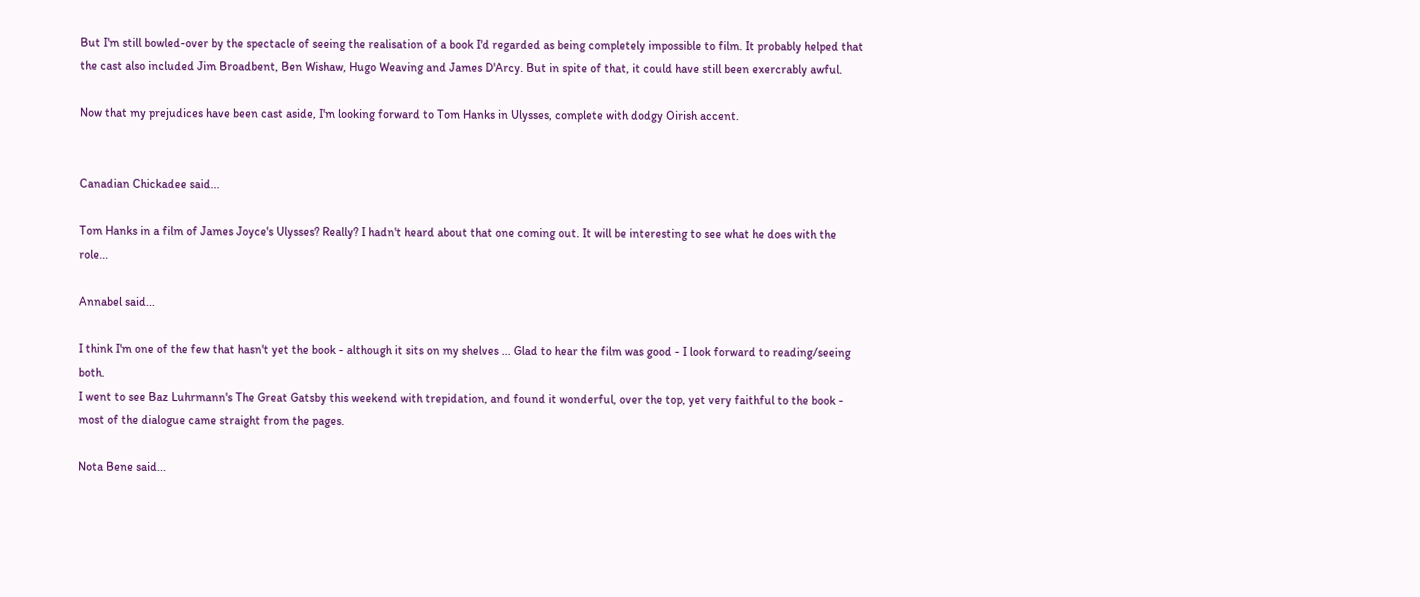But I'm still bowled-over by the spectacle of seeing the realisation of a book I'd regarded as being completely impossible to film. It probably helped that the cast also included Jim Broadbent, Ben Wishaw, Hugo Weaving and James D'Arcy. But in spite of that, it could have still been exercrably awful.

Now that my prejudices have been cast aside, I'm looking forward to Tom Hanks in Ulysses, complete with dodgy Oirish accent.


Canadian Chickadee said...

Tom Hanks in a film of James Joyce's Ulysses? Really? I hadn't heard about that one coming out. It will be interesting to see what he does with the role...

Annabel said...

I think I'm one of the few that hasn't yet the book - although it sits on my shelves ... Glad to hear the film was good - I look forward to reading/seeing both.
I went to see Baz Luhrmann's The Great Gatsby this weekend with trepidation, and found it wonderful, over the top, yet very faithful to the book - most of the dialogue came straight from the pages.

Nota Bene said...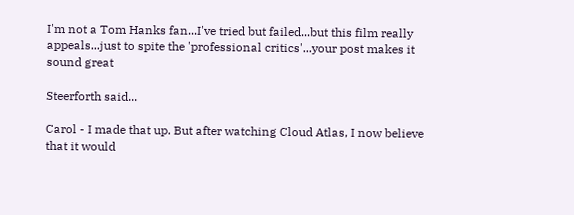I'm not a Tom Hanks fan...I've tried but failed...but this film really appeals...just to spite the 'professional critics'...your post makes it sound great

Steerforth said...

Carol - I made that up. But after watching Cloud Atlas, I now believe that it would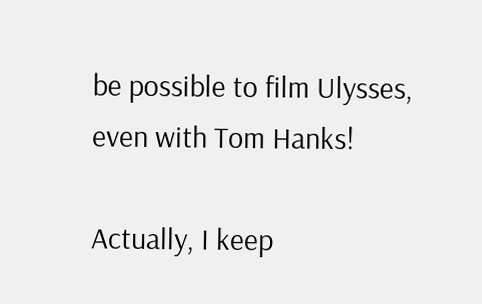be possible to film Ulysses, even with Tom Hanks!

Actually, I keep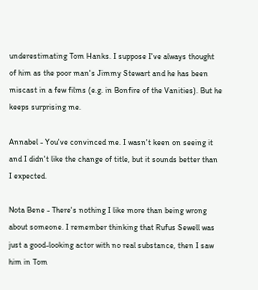underestimating Tom Hanks. I suppose I've always thought of him as the poor man's Jimmy Stewart and he has been miscast in a few films (e.g. in Bonfire of the Vanities). But he keeps surprising me.

Annabel - You've convinced me. I wasn't keen on seeing it and I didn't like the change of title, but it sounds better than I expected.

Nota Bene - There's nothing I like more than being wrong about someone. I remember thinking that Rufus Sewell was just a good-looking actor with no real substance, then I saw him in Tom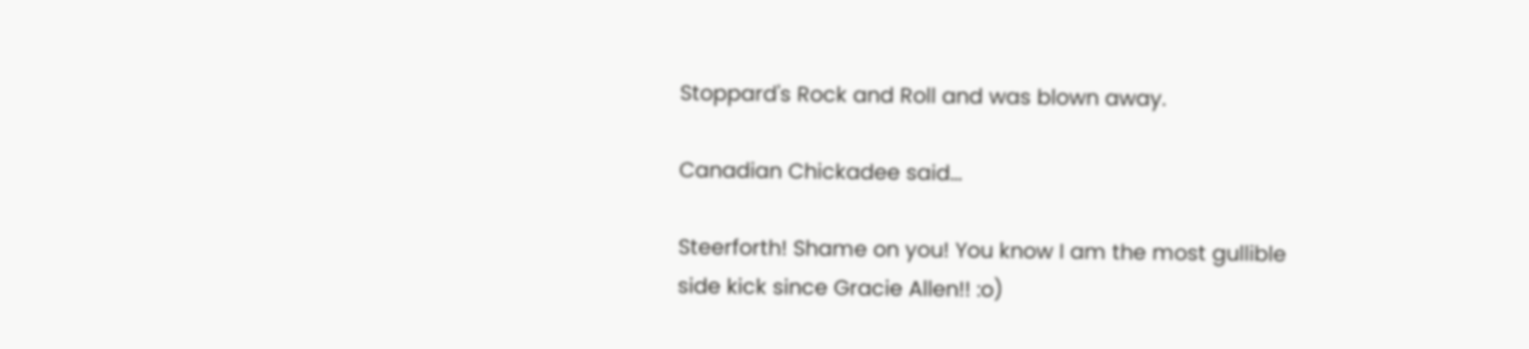Stoppard's Rock and Roll and was blown away.

Canadian Chickadee said...

Steerforth! Shame on you! You know I am the most gullible side kick since Gracie Allen!! :o)